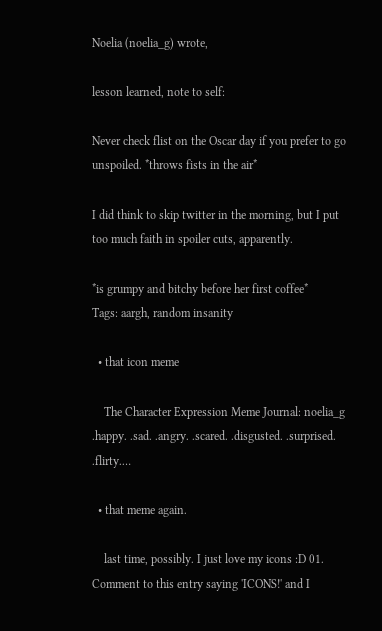Noelia (noelia_g) wrote,

lesson learned, note to self:

Never check flist on the Oscar day if you prefer to go unspoiled. *throws fists in the air*

I did think to skip twitter in the morning, but I put too much faith in spoiler cuts, apparently.

*is grumpy and bitchy before her first coffee*
Tags: aargh, random insanity

  • that icon meme

    The Character Expression Meme Journal: noelia_g .happy. .sad. .angry. .scared. .disgusted. .surprised. .flirty.…

  • that meme again.

    last time, possibly. I just love my icons :D 01. Comment to this entry saying 'ICONS!' and I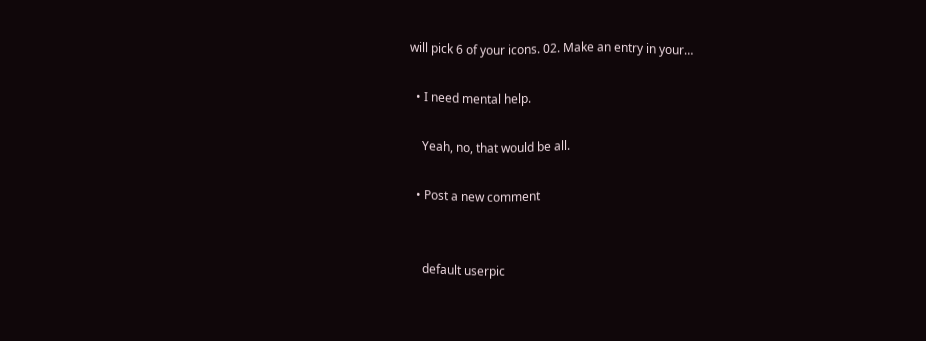will pick 6 of your icons. 02. Make an entry in your…

  • I need mental help.

    Yeah, no, that would be all.

  • Post a new comment


    default userpic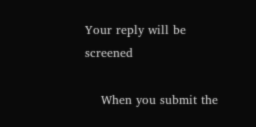Your reply will be screened

    When you submit the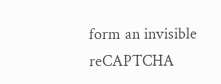form an invisible reCAPTCHA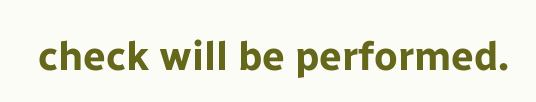check will be performed.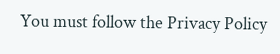You must follow the Privacy Policy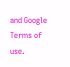and Google Terms of use.